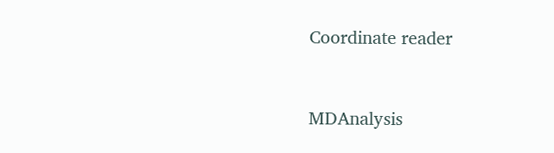Coordinate reader


MDAnalysis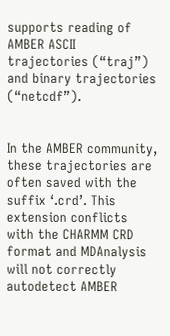supports reading of AMBER ASCII trajectories (“traj”) and binary trajectories (“netcdf”).


In the AMBER community, these trajectories are often saved with the suffix ‘.crd’. This extension conflicts with the CHARMM CRD format and MDAnalysis will not correctly autodetect AMBER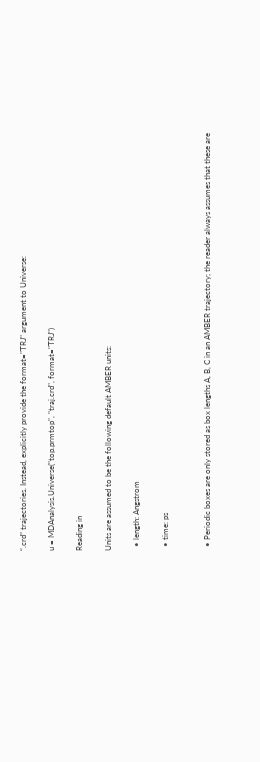“.crd” trajectories. Instead, explicitly provide the format="TRJ" argument to Universe:

u = MDAnalysis.Universe("top.prmtop", "traj.crd", format="TRJ")

Reading in

Units are assumed to be the following default AMBER units:

  • length: Angstrom

  • time: ps


  • Periodic boxes are only stored as box lengths A, B, C in an AMBER trajectory; the reader always assumes that these are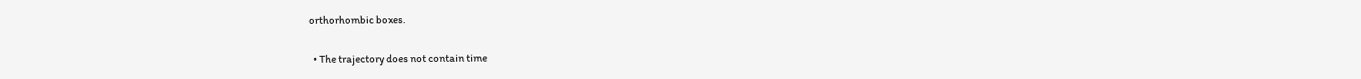orthorhombic boxes.

  • The trajectory does not contain time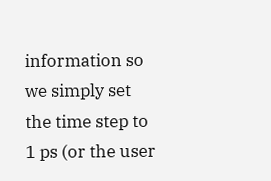information so we simply set the time step to 1 ps (or the user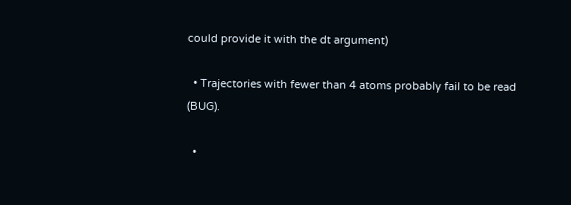could provide it with the dt argument)

  • Trajectories with fewer than 4 atoms probably fail to be read (BUG).

  •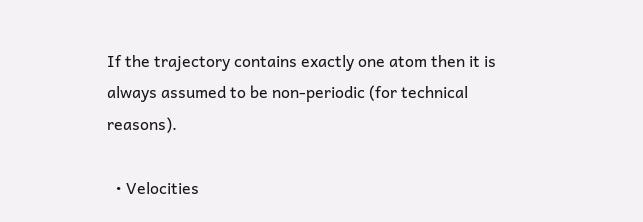If the trajectory contains exactly one atom then it is always assumed to be non-periodic (for technical reasons).

  • Velocities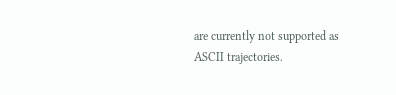are currently not supported as ASCII trajectories.